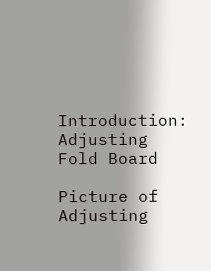Introduction: Adjusting Fold Board

Picture of Adjusting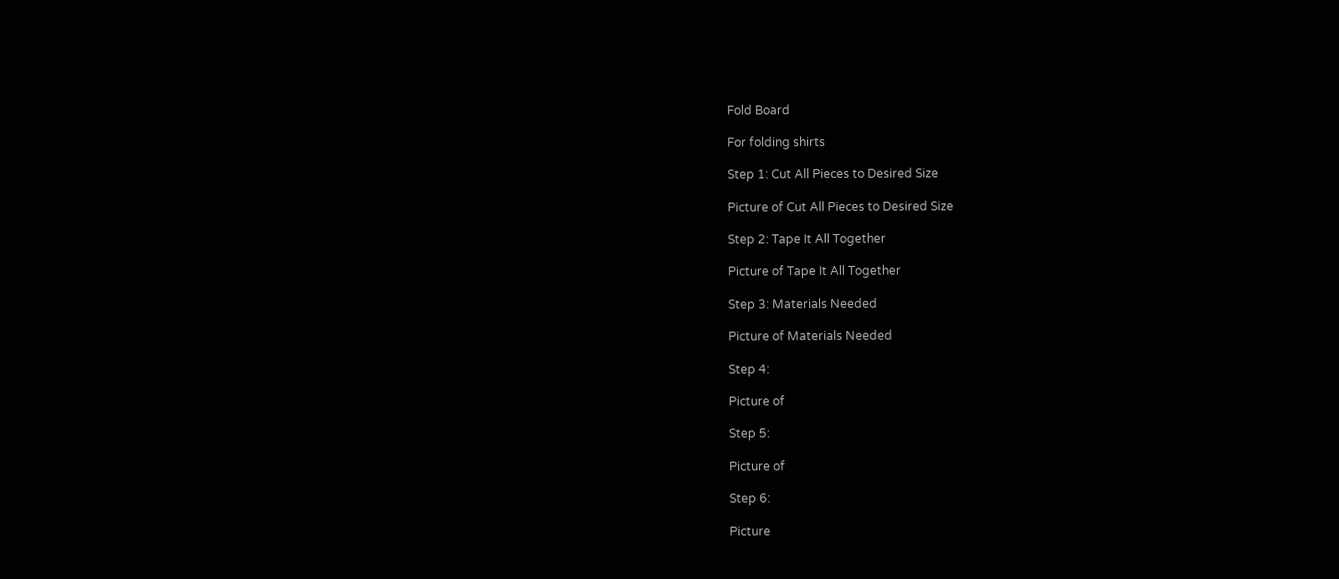Fold Board

For folding shirts

Step 1: Cut All Pieces to Desired Size

Picture of Cut All Pieces to Desired Size

Step 2: Tape It All Together

Picture of Tape It All Together

Step 3: Materials Needed

Picture of Materials Needed

Step 4:

Picture of

Step 5:

Picture of

Step 6:

Picture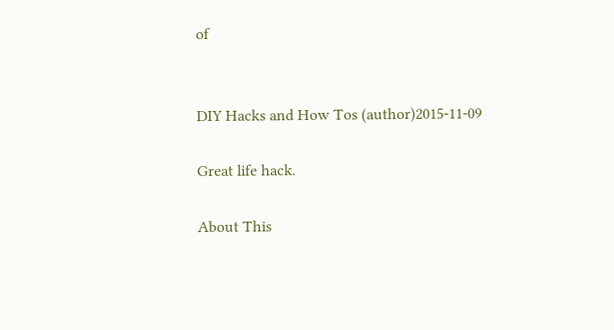of


DIY Hacks and How Tos (author)2015-11-09

Great life hack.

About This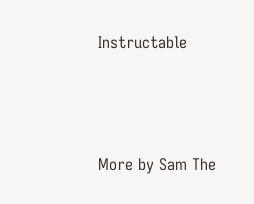Instructable




More by Sam The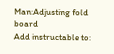Man:Adjusting fold board
Add instructable to: